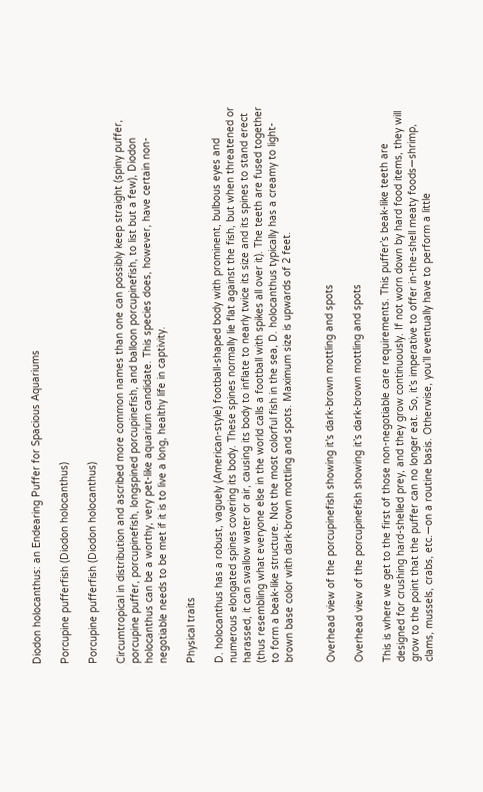Diodon holocanthus: an Endearing Puffer for Spacious Aquariums

Porcupine pufferfish (Diodon holocanthus)

Porcupine pufferfish (Diodon holocanthus)

Circumtropical in distribution and ascribed more common names than one can possibly keep straight (spiny puffer, porcupine puffer, porcupinefish, longspined porcupinefish, and balloon porcupinefish, to list but a few), Diodon holocanthus can be a worthy, very pet-like aquarium candidate. This species does, however, have certain non-negotiable needs to be met if it is to live a long, healthy life in captivity.

Physical traits

D. holocanthus has a robust, vaguely (American-style) football-shaped body with prominent, bulbous eyes and numerous elongated spines covering its body. These spines normally lie flat against the fish, but when threatened or harassed, it can swallow water or air, causing its body to inflate to nearly twice its size and its spines to stand erect (thus resembling what everyone else in the world calls a football with spikes all over it). The teeth are fused together to form a beak-like structure. Not the most colorful fish in the sea, D. holocanthus typically has a creamy to light-brown base color with dark-brown mottling and spots. Maximum size is upwards of 2 feet.


Overhead view of the porcupinefish showing it's dark-brown mottling and spots

Overhead view of the porcupinefish showing it’s dark-brown mottling and spots

This is where we get to the first of those non-negotiable care requirements. This puffer’s beak-like teeth are designed for crushing hard-shelled prey, and they grow continuously. If not worn down by hard food items, they will grow to the point that the puffer can no longer eat. So, it’s imperative to offer in-the-shell meaty foods—shrimp, clams, mussels, crabs, etc.—on a routine basis. Otherwise, you’ll eventually have to perform a little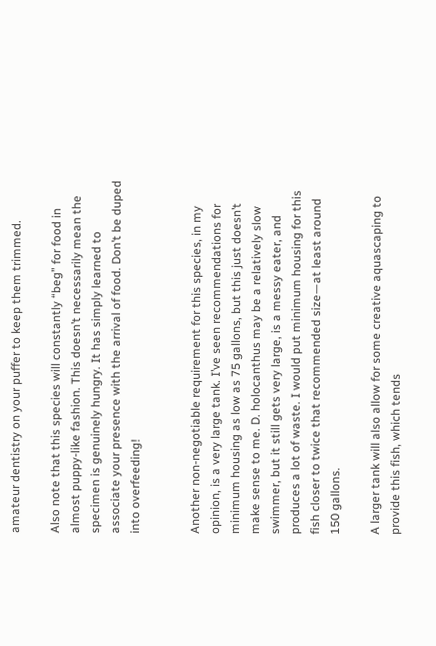amateur dentistry on your puffer to keep them trimmed.

Also note that this species will constantly “beg” for food in almost puppy-like fashion. This doesn’t necessarily mean the specimen is genuinely hungry. It has simply learned to associate your presence with the arrival of food. Don’t be duped into overfeeding!


Another non-negotiable requirement for this species, in my opinion, is a very large tank. I’ve seen recommendations for minimum housing as low as 75 gallons, but this just doesn’t make sense to me. D. holocanthus may be a relatively slow swimmer, but it still gets very large, is a messy eater, and produces a lot of waste. I would put minimum housing for this fish closer to twice that recommended size—at least around 150 gallons.

A larger tank will also allow for some creative aquascaping to provide this fish, which tends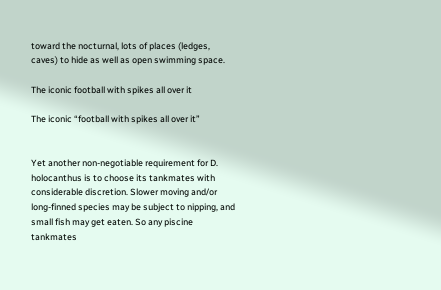toward the nocturnal, lots of places (ledges, caves) to hide as well as open swimming space.

The iconic football with spikes all over it

The iconic “football with spikes all over it”


Yet another non-negotiable requirement for D. holocanthus is to choose its tankmates with considerable discretion. Slower moving and/or long-finned species may be subject to nipping, and small fish may get eaten. So any piscine tankmates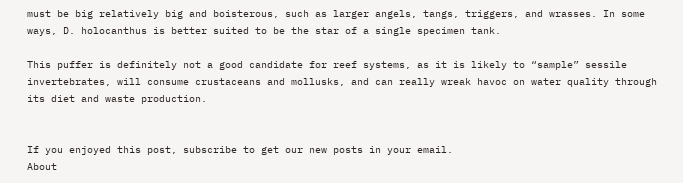must be big relatively big and boisterous, such as larger angels, tangs, triggers, and wrasses. In some ways, D. holocanthus is better suited to be the star of a single specimen tank.

This puffer is definitely not a good candidate for reef systems, as it is likely to “sample” sessile invertebrates, will consume crustaceans and mollusks, and can really wreak havoc on water quality through its diet and waste production.


If you enjoyed this post, subscribe to get our new posts in your email.
About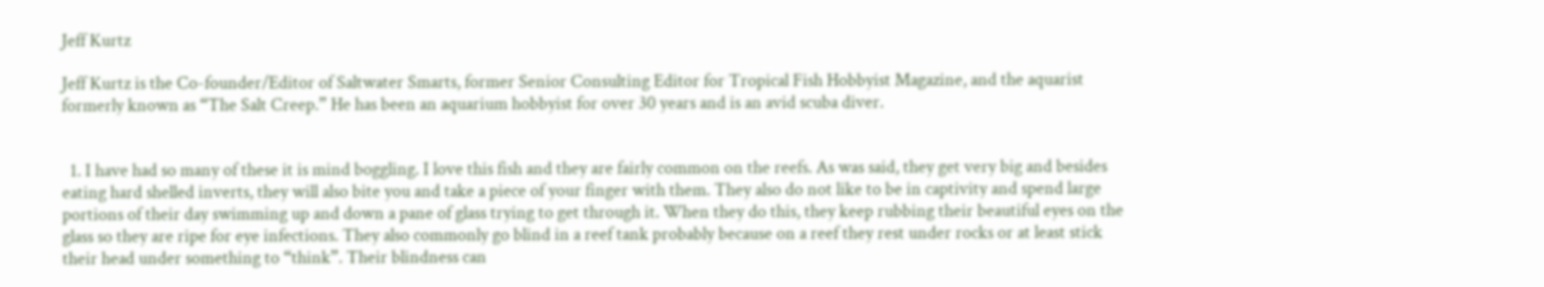Jeff Kurtz

Jeff Kurtz is the Co-founder/Editor of Saltwater Smarts, former Senior Consulting Editor for Tropical Fish Hobbyist Magazine, and the aquarist formerly known as “The Salt Creep.” He has been an aquarium hobbyist for over 30 years and is an avid scuba diver.


  1. I have had so many of these it is mind boggling. I love this fish and they are fairly common on the reefs. As was said, they get very big and besides eating hard shelled inverts, they will also bite you and take a piece of your finger with them. They also do not like to be in captivity and spend large portions of their day swimming up and down a pane of glass trying to get through it. When they do this, they keep rubbing their beautiful eyes on the glass so they are ripe for eye infections. They also commonly go blind in a reef tank probably because on a reef they rest under rocks or at least stick their head under something to “think”. Their blindness can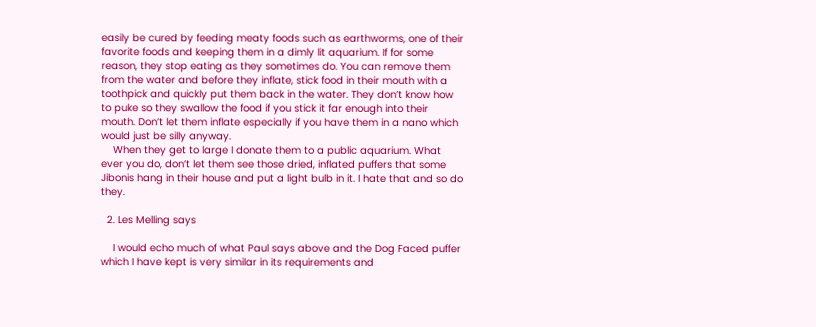easily be cured by feeding meaty foods such as earthworms, one of their favorite foods and keeping them in a dimly lit aquarium. If for some reason, they stop eating as they sometimes do. You can remove them from the water and before they inflate, stick food in their mouth with a toothpick and quickly put them back in the water. They don’t know how to puke so they swallow the food if you stick it far enough into their mouth. Don’t let them inflate especially if you have them in a nano which would just be silly anyway.
    When they get to large I donate them to a public aquarium. What ever you do, don’t let them see those dried, inflated puffers that some Jibonis hang in their house and put a light bulb in it. I hate that and so do they.

  2. Les Melling says

    I would echo much of what Paul says above and the Dog Faced puffer which I have kept is very similar in its requirements and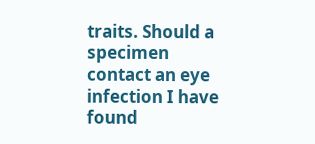traits. Should a specimen contact an eye infection I have found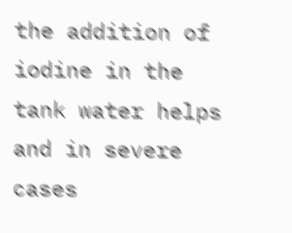the addition of iodine in the tank water helps and in severe cases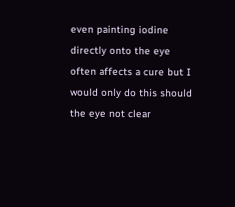even painting iodine directly onto the eye often affects a cure but I would only do this should the eye not clear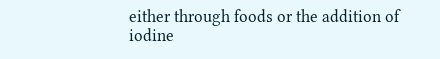either through foods or the addition of iodine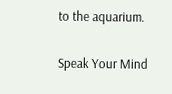to the aquarium.

Speak Your Mind